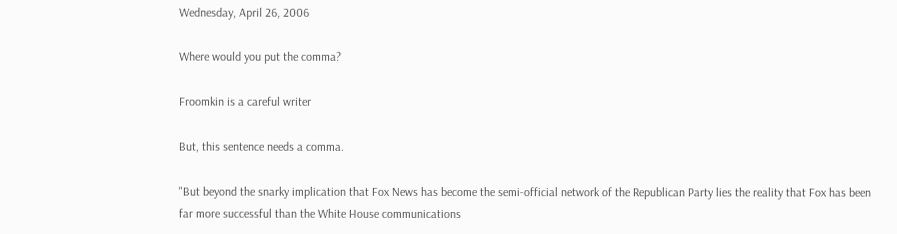Wednesday, April 26, 2006

Where would you put the comma?

Froomkin is a careful writer

But, this sentence needs a comma.

"But beyond the snarky implication that Fox News has become the semi-official network of the Republican Party lies the reality that Fox has been far more successful than the White House communications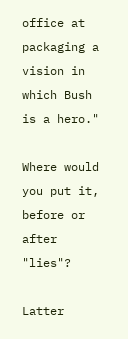office at packaging a vision in which Bush is a hero."

Where would you put it, before or after "lies"?

Latter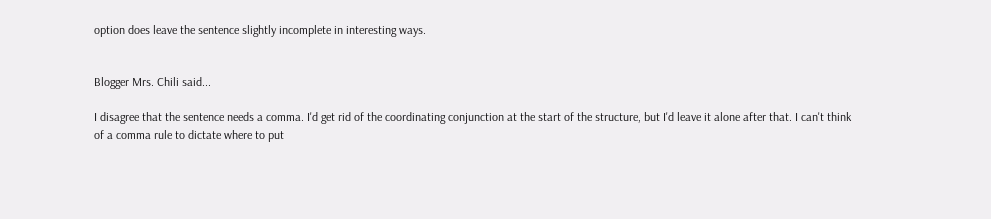option does leave the sentence slightly incomplete in interesting ways.


Blogger Mrs. Chili said...

I disagree that the sentence needs a comma. I'd get rid of the coordinating conjunction at the start of the structure, but I'd leave it alone after that. I can't think of a comma rule to dictate where to put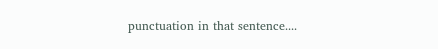punctuation in that sentence....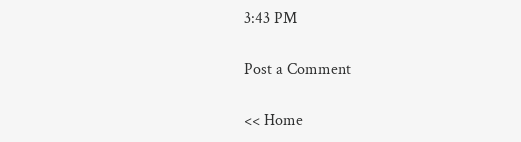3:43 PM

Post a Comment

<< Home